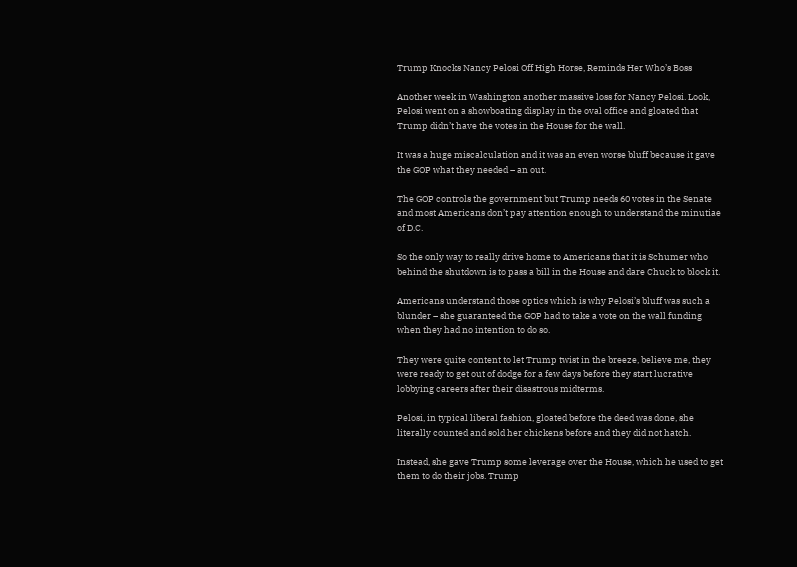Trump Knocks Nancy Pelosi Off High Horse, Reminds Her Who’s Boss

Another week in Washington another massive loss for Nancy Pelosi. Look, Pelosi went on a showboating display in the oval office and gloated that Trump didn’t have the votes in the House for the wall.

It was a huge miscalculation and it was an even worse bluff because it gave the GOP what they needed – an out.

The GOP controls the government but Trump needs 60 votes in the Senate and most Americans don’t pay attention enough to understand the minutiae of D.C.

So the only way to really drive home to Americans that it is Schumer who behind the shutdown is to pass a bill in the House and dare Chuck to block it.

Americans understand those optics which is why Pelosi’s bluff was such a blunder – she guaranteed the GOP had to take a vote on the wall funding when they had no intention to do so.

They were quite content to let Trump twist in the breeze, believe me, they were ready to get out of dodge for a few days before they start lucrative lobbying careers after their disastrous midterms.

Pelosi, in typical liberal fashion, gloated before the deed was done, she literally counted and sold her chickens before and they did not hatch.

Instead, she gave Trump some leverage over the House, which he used to get them to do their jobs. Trump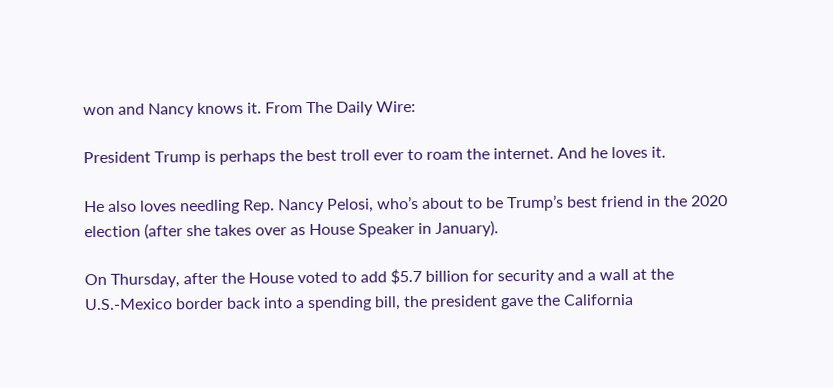won and Nancy knows it. From The Daily Wire:

President Trump is perhaps the best troll ever to roam the internet. And he loves it.

He also loves needling Rep. Nancy Pelosi, who’s about to be Trump’s best friend in the 2020 election (after she takes over as House Speaker in January).

On Thursday, after the House voted to add $5.7 billion for security and a wall at the U.S.-Mexico border back into a spending bill, the president gave the California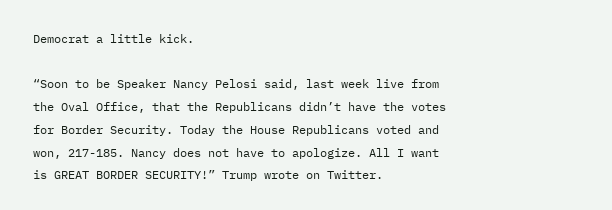Democrat a little kick.

“Soon to be Speaker Nancy Pelosi said, last week live from the Oval Office, that the Republicans didn’t have the votes for Border Security. Today the House Republicans voted and won, 217-185. Nancy does not have to apologize. All I want is GREAT BORDER SECURITY!” Trump wrote on Twitter.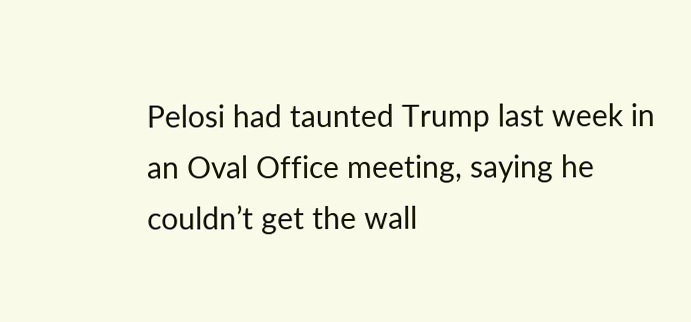Pelosi had taunted Trump last week in an Oval Office meeting, saying he couldn’t get the wall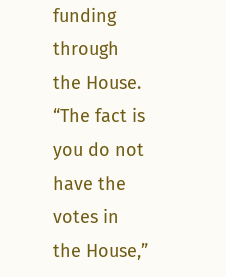funding through the House. “The fact is you do not have the votes in the House,”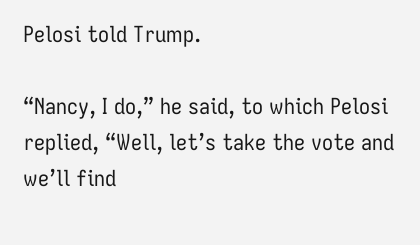Pelosi told Trump.

“Nancy, I do,” he said, to which Pelosi replied, “Well, let’s take the vote and we’ll find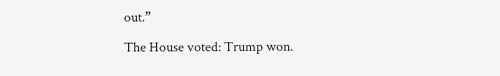out.”

The House voted: Trump won.